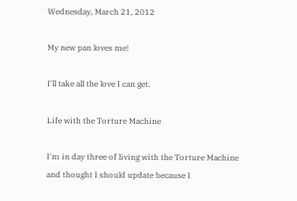Wednesday, March 21, 2012

My new pan loves me!

I'll take all the love I can get.

Life with the Torture Machine

I'm in day three of living with the Torture Machine and thought I should update because I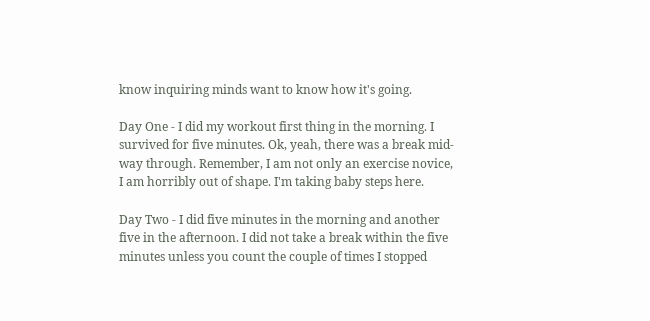know inquiring minds want to know how it's going.

Day One - I did my workout first thing in the morning. I survived for five minutes. Ok, yeah, there was a break mid-way through. Remember, I am not only an exercise novice, I am horribly out of shape. I'm taking baby steps here.

Day Two - I did five minutes in the morning and another five in the afternoon. I did not take a break within the five minutes unless you count the couple of times I stopped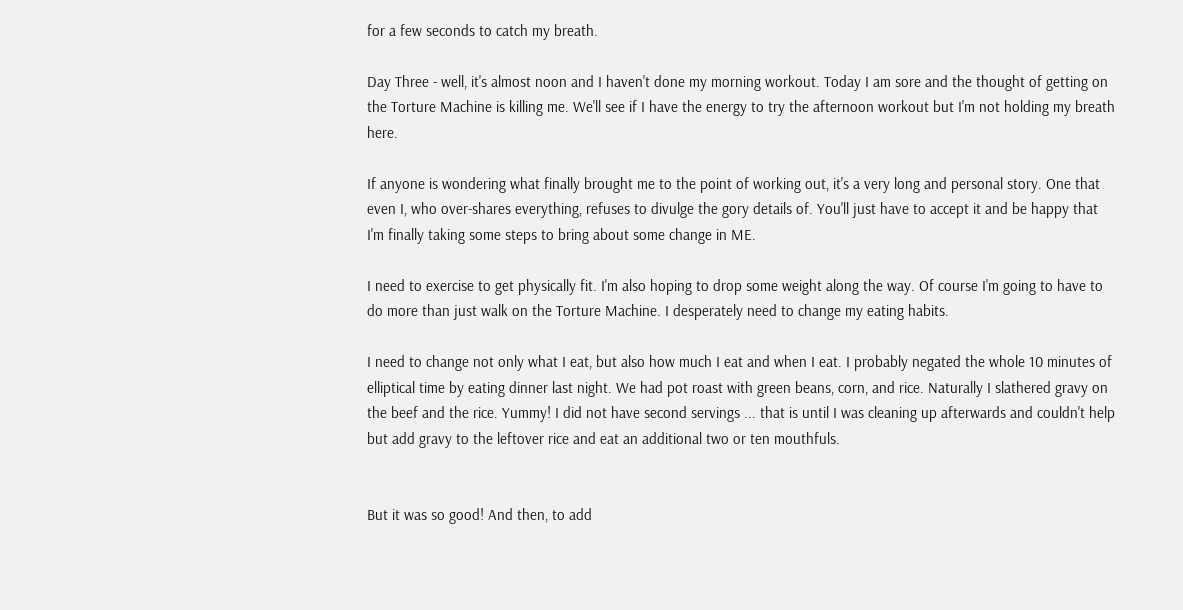for a few seconds to catch my breath.

Day Three - well, it's almost noon and I haven't done my morning workout. Today I am sore and the thought of getting on the Torture Machine is killing me. We'll see if I have the energy to try the afternoon workout but I'm not holding my breath here.

If anyone is wondering what finally brought me to the point of working out, it's a very long and personal story. One that even I, who over-shares everything, refuses to divulge the gory details of. You'll just have to accept it and be happy that I'm finally taking some steps to bring about some change in ME.

I need to exercise to get physically fit. I'm also hoping to drop some weight along the way. Of course I'm going to have to do more than just walk on the Torture Machine. I desperately need to change my eating habits.

I need to change not only what I eat, but also how much I eat and when I eat. I probably negated the whole 10 minutes of elliptical time by eating dinner last night. We had pot roast with green beans, corn, and rice. Naturally I slathered gravy on the beef and the rice. Yummy! I did not have second servings ... that is until I was cleaning up afterwards and couldn't help but add gravy to the leftover rice and eat an additional two or ten mouthfuls.


But it was so good! And then, to add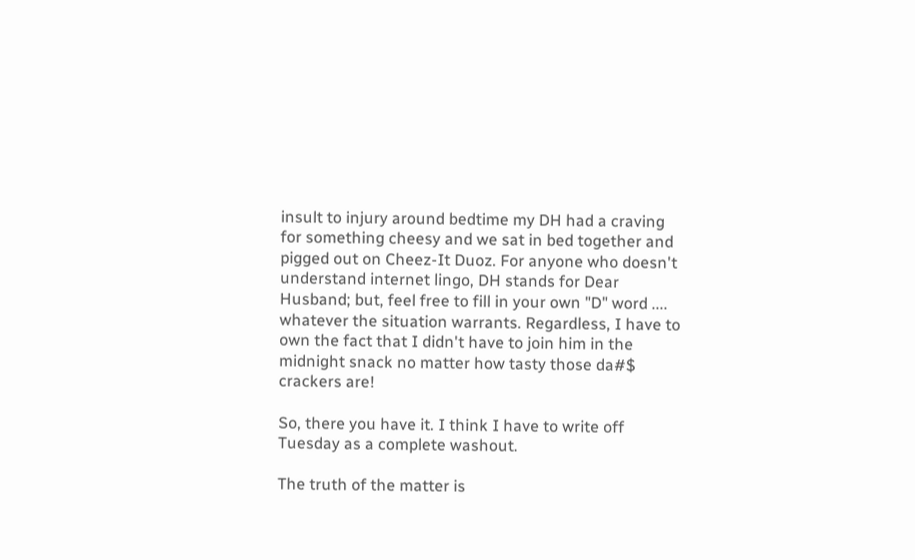insult to injury around bedtime my DH had a craving for something cheesy and we sat in bed together and pigged out on Cheez-It Duoz. For anyone who doesn't understand internet lingo, DH stands for Dear Husband; but, feel free to fill in your own "D" word .... whatever the situation warrants. Regardless, I have to own the fact that I didn't have to join him in the midnight snack no matter how tasty those da#$ crackers are!

So, there you have it. I think I have to write off Tuesday as a complete washout.

The truth of the matter is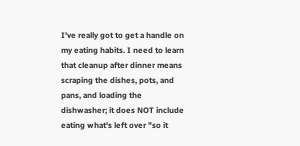I've really got to get a handle on my eating habits. I need to learn that cleanup after dinner means scraping the dishes, pots, and pans, and loading the dishwasher; it does NOT include eating what's left over "so it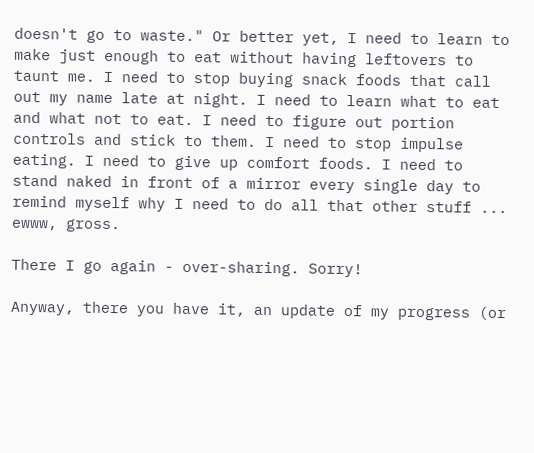doesn't go to waste." Or better yet, I need to learn to make just enough to eat without having leftovers to taunt me. I need to stop buying snack foods that call out my name late at night. I need to learn what to eat and what not to eat. I need to figure out portion controls and stick to them. I need to stop impulse eating. I need to give up comfort foods. I need to stand naked in front of a mirror every single day to remind myself why I need to do all that other stuff ... ewww, gross.

There I go again - over-sharing. Sorry!

Anyway, there you have it, an update of my progress (or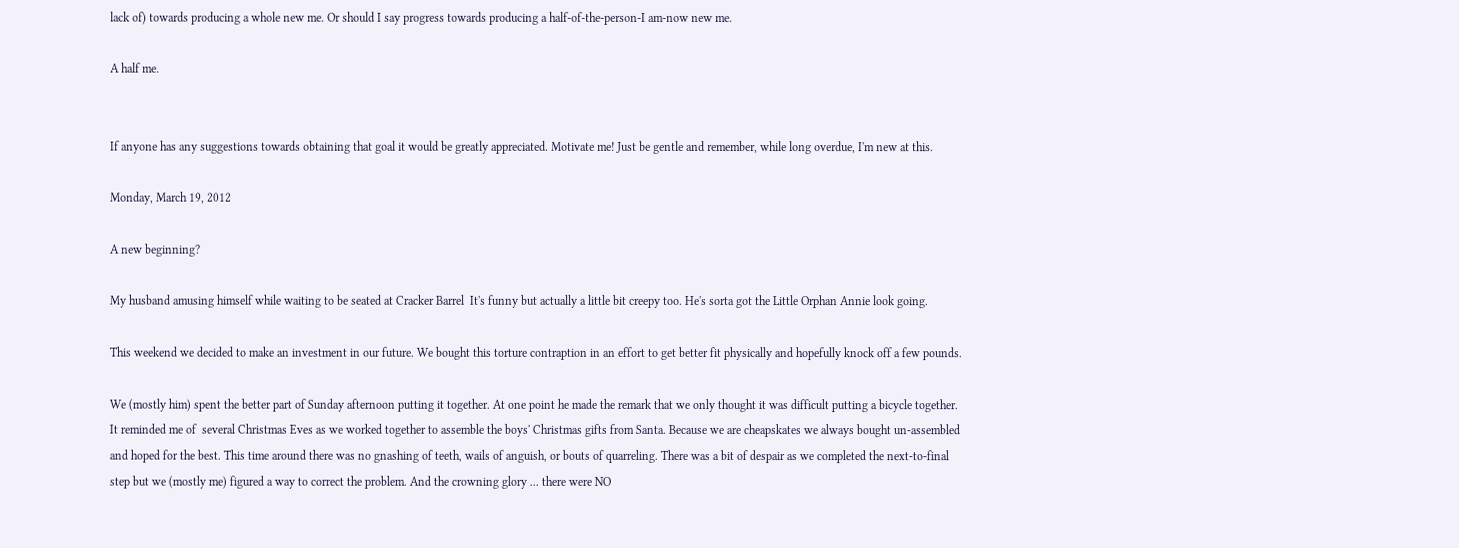lack of) towards producing a whole new me. Or should I say progress towards producing a half-of-the-person-I am-now new me.

A half me.


If anyone has any suggestions towards obtaining that goal it would be greatly appreciated. Motivate me! Just be gentle and remember, while long overdue, I'm new at this.

Monday, March 19, 2012

A new beginning?

My husband amusing himself while waiting to be seated at Cracker Barrel  It's funny but actually a little bit creepy too. He's sorta got the Little Orphan Annie look going.

This weekend we decided to make an investment in our future. We bought this torture contraption in an effort to get better fit physically and hopefully knock off a few pounds.

We (mostly him) spent the better part of Sunday afternoon putting it together. At one point he made the remark that we only thought it was difficult putting a bicycle together. It reminded me of  several Christmas Eves as we worked together to assemble the boys' Christmas gifts from Santa. Because we are cheapskates we always bought un-assembled and hoped for the best. This time around there was no gnashing of teeth, wails of anguish, or bouts of quarreling. There was a bit of despair as we completed the next-to-final step but we (mostly me) figured a way to correct the problem. And the crowning glory ... there were NO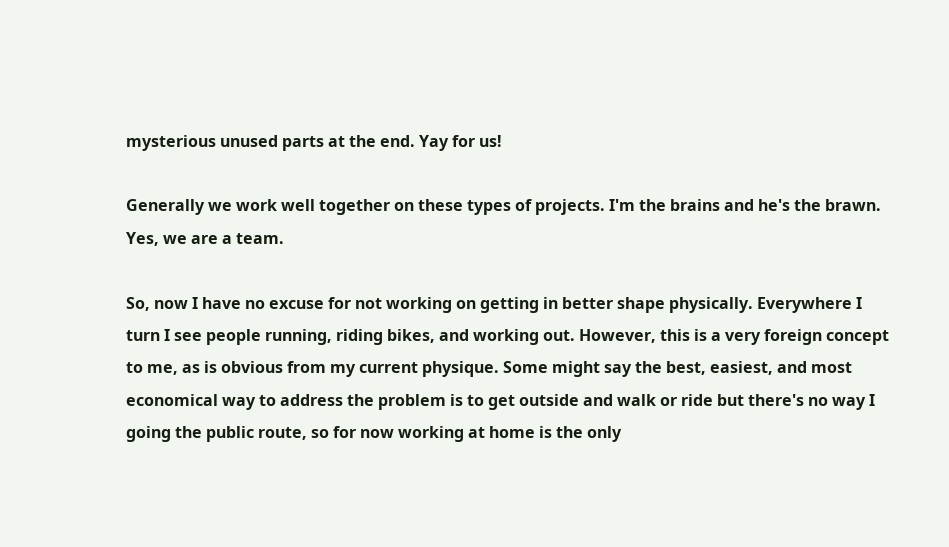mysterious unused parts at the end. Yay for us!

Generally we work well together on these types of projects. I'm the brains and he's the brawn. Yes, we are a team.

So, now I have no excuse for not working on getting in better shape physically. Everywhere I turn I see people running, riding bikes, and working out. However, this is a very foreign concept to me, as is obvious from my current physique. Some might say the best, easiest, and most economical way to address the problem is to get outside and walk or ride but there's no way I going the public route, so for now working at home is the only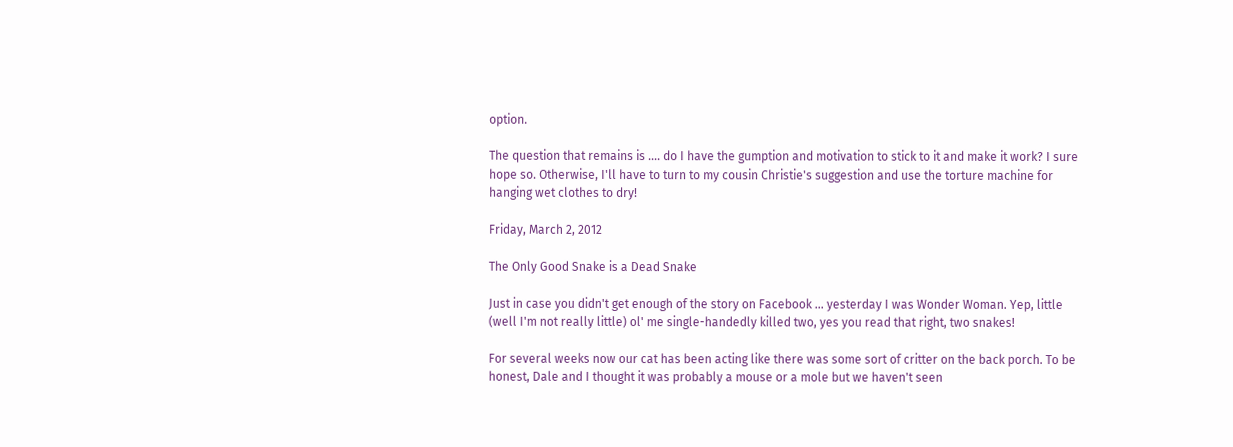option.

The question that remains is .... do I have the gumption and motivation to stick to it and make it work? I sure hope so. Otherwise, I'll have to turn to my cousin Christie's suggestion and use the torture machine for hanging wet clothes to dry!

Friday, March 2, 2012

The Only Good Snake is a Dead Snake

Just in case you didn't get enough of the story on Facebook ... yesterday I was Wonder Woman. Yep, little (well I'm not really little) ol' me single-handedly killed two, yes you read that right, two snakes!

For several weeks now our cat has been acting like there was some sort of critter on the back porch. To be honest, Dale and I thought it was probably a mouse or a mole but we haven't seen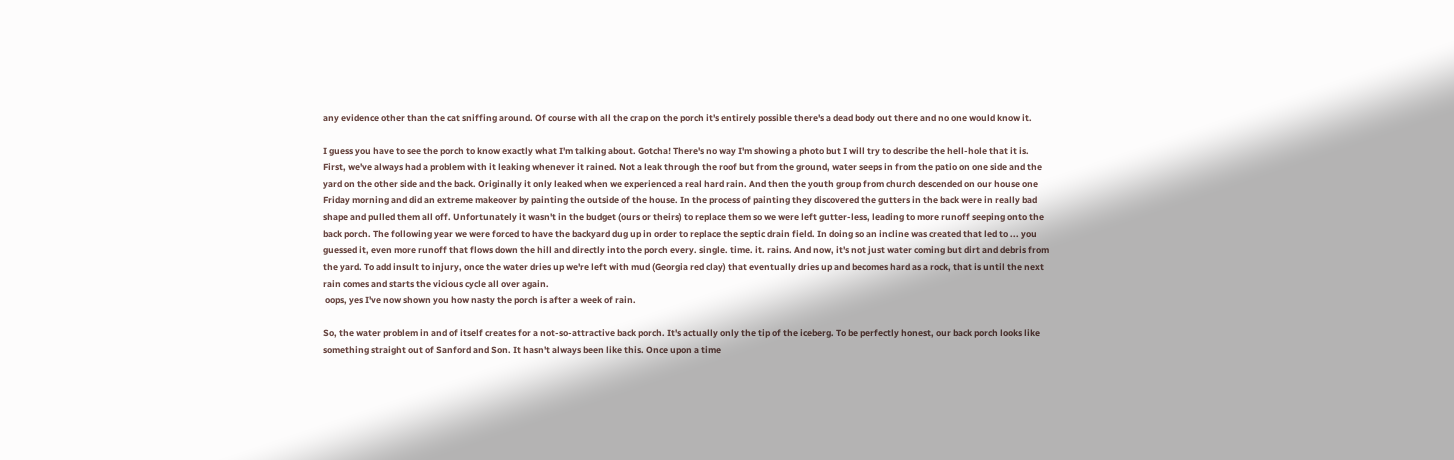any evidence other than the cat sniffing around. Of course with all the crap on the porch it's entirely possible there's a dead body out there and no one would know it.

I guess you have to see the porch to know exactly what I'm talking about. Gotcha! There's no way I'm showing a photo but I will try to describe the hell-hole that it is. First, we've always had a problem with it leaking whenever it rained. Not a leak through the roof but from the ground, water seeps in from the patio on one side and the yard on the other side and the back. Originally it only leaked when we experienced a real hard rain. And then the youth group from church descended on our house one Friday morning and did an extreme makeover by painting the outside of the house. In the process of painting they discovered the gutters in the back were in really bad shape and pulled them all off. Unfortunately it wasn't in the budget (ours or theirs) to replace them so we were left gutter-less, leading to more runoff seeping onto the back porch. The following year we were forced to have the backyard dug up in order to replace the septic drain field. In doing so an incline was created that led to ... you guessed it, even more runoff that flows down the hill and directly into the porch every. single. time. it. rains. And now, it's not just water coming but dirt and debris from the yard. To add insult to injury, once the water dries up we're left with mud (Georgia red clay) that eventually dries up and becomes hard as a rock, that is until the next rain comes and starts the vicious cycle all over again.
 oops, yes I've now shown you how nasty the porch is after a week of rain.

So, the water problem in and of itself creates for a not-so-attractive back porch. It's actually only the tip of the iceberg. To be perfectly honest, our back porch looks like something straight out of Sanford and Son. It hasn't always been like this. Once upon a time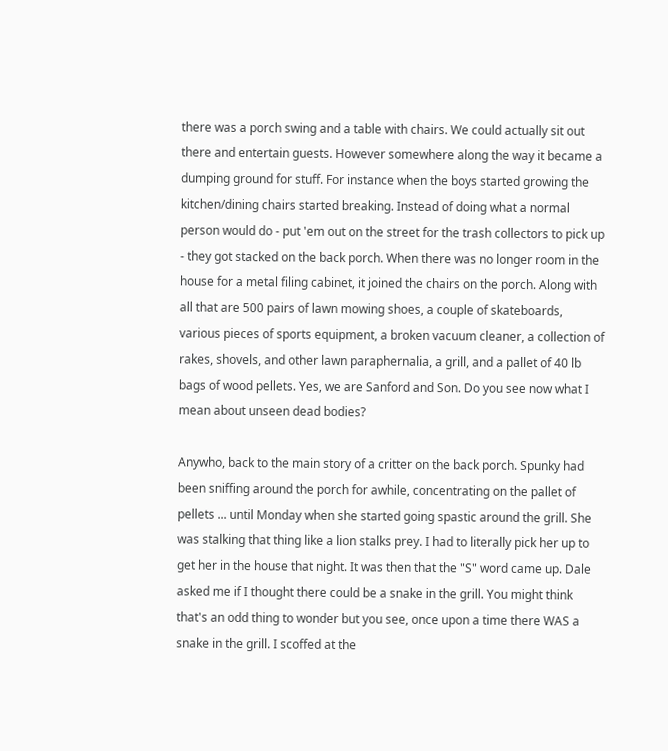there was a porch swing and a table with chairs. We could actually sit out there and entertain guests. However somewhere along the way it became a dumping ground for stuff. For instance when the boys started growing the kitchen/dining chairs started breaking. Instead of doing what a normal person would do - put 'em out on the street for the trash collectors to pick up - they got stacked on the back porch. When there was no longer room in the house for a metal filing cabinet, it joined the chairs on the porch. Along with all that are 500 pairs of lawn mowing shoes, a couple of skateboards, various pieces of sports equipment, a broken vacuum cleaner, a collection of rakes, shovels, and other lawn paraphernalia, a grill, and a pallet of 40 lb bags of wood pellets. Yes, we are Sanford and Son. Do you see now what I mean about unseen dead bodies?

Anywho, back to the main story of a critter on the back porch. Spunky had been sniffing around the porch for awhile, concentrating on the pallet of pellets ... until Monday when she started going spastic around the grill. She was stalking that thing like a lion stalks prey. I had to literally pick her up to get her in the house that night. It was then that the "S" word came up. Dale asked me if I thought there could be a snake in the grill. You might think that's an odd thing to wonder but you see, once upon a time there WAS a snake in the grill. I scoffed at the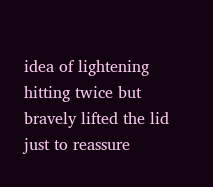idea of lightening hitting twice but bravely lifted the lid just to reassure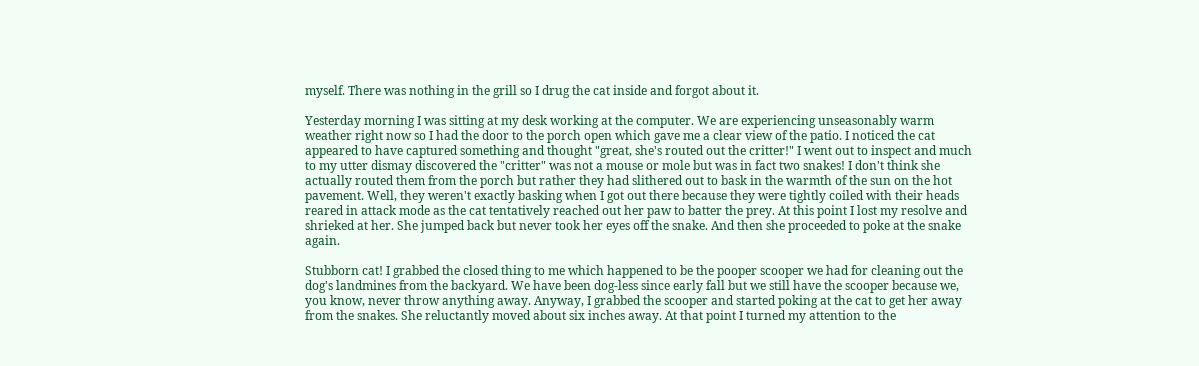myself. There was nothing in the grill so I drug the cat inside and forgot about it.

Yesterday morning I was sitting at my desk working at the computer. We are experiencing unseasonably warm weather right now so I had the door to the porch open which gave me a clear view of the patio. I noticed the cat appeared to have captured something and thought "great, she's routed out the critter!" I went out to inspect and much to my utter dismay discovered the "critter" was not a mouse or mole but was in fact two snakes! I don't think she actually routed them from the porch but rather they had slithered out to bask in the warmth of the sun on the hot pavement. Well, they weren't exactly basking when I got out there because they were tightly coiled with their heads reared in attack mode as the cat tentatively reached out her paw to batter the prey. At this point I lost my resolve and shrieked at her. She jumped back but never took her eyes off the snake. And then she proceeded to poke at the snake again.

Stubborn cat! I grabbed the closed thing to me which happened to be the pooper scooper we had for cleaning out the dog's landmines from the backyard. We have been dog-less since early fall but we still have the scooper because we, you know, never throw anything away. Anyway, I grabbed the scooper and started poking at the cat to get her away from the snakes. She reluctantly moved about six inches away. At that point I turned my attention to the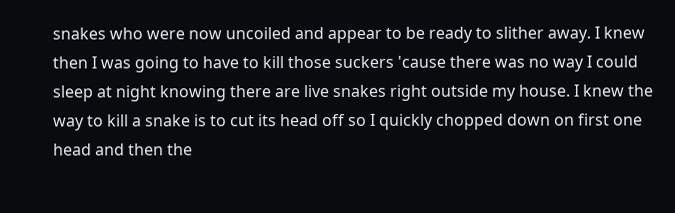snakes who were now uncoiled and appear to be ready to slither away. I knew then I was going to have to kill those suckers 'cause there was no way I could sleep at night knowing there are live snakes right outside my house. I knew the way to kill a snake is to cut its head off so I quickly chopped down on first one head and then the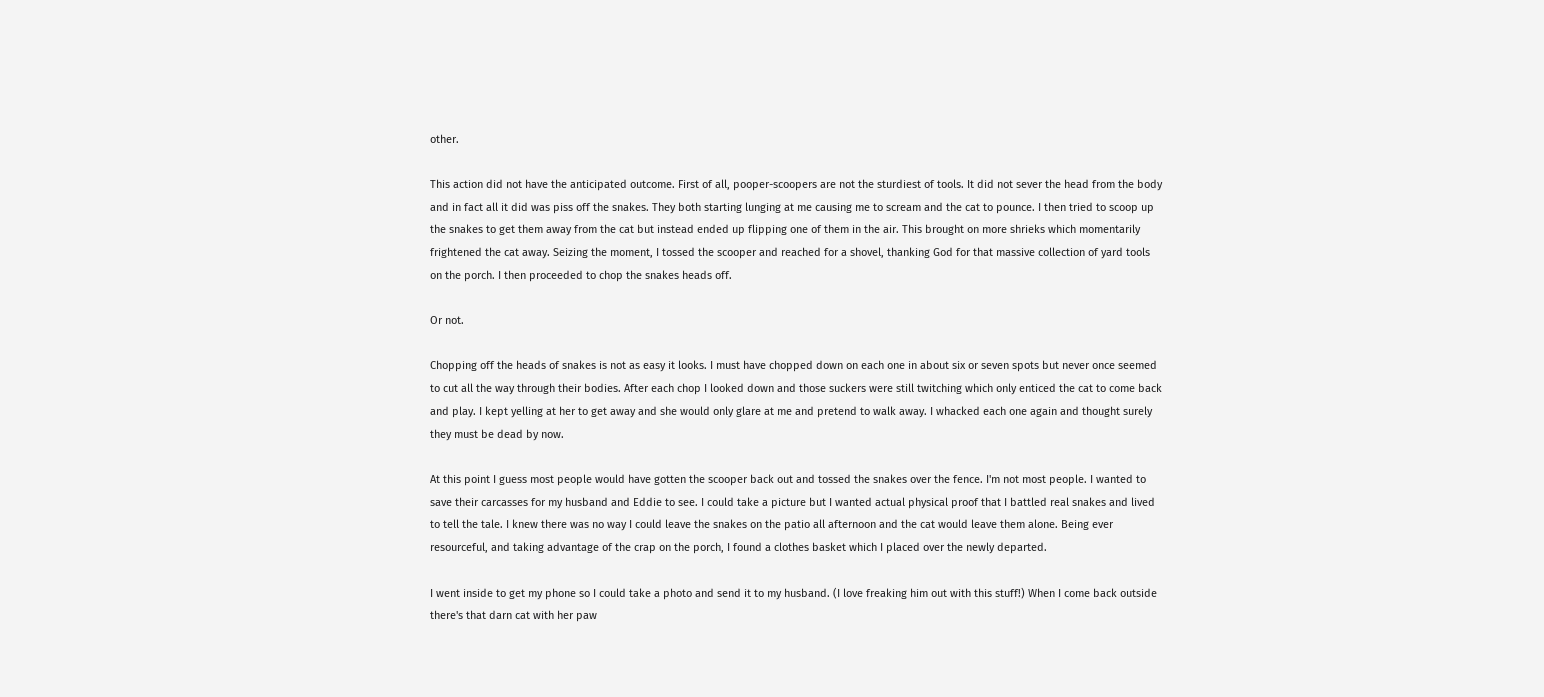other.

This action did not have the anticipated outcome. First of all, pooper-scoopers are not the sturdiest of tools. It did not sever the head from the body and in fact all it did was piss off the snakes. They both starting lunging at me causing me to scream and the cat to pounce. I then tried to scoop up the snakes to get them away from the cat but instead ended up flipping one of them in the air. This brought on more shrieks which momentarily frightened the cat away. Seizing the moment, I tossed the scooper and reached for a shovel, thanking God for that massive collection of yard tools on the porch. I then proceeded to chop the snakes heads off.

Or not.

Chopping off the heads of snakes is not as easy it looks. I must have chopped down on each one in about six or seven spots but never once seemed to cut all the way through their bodies. After each chop I looked down and those suckers were still twitching which only enticed the cat to come back and play. I kept yelling at her to get away and she would only glare at me and pretend to walk away. I whacked each one again and thought surely they must be dead by now.

At this point I guess most people would have gotten the scooper back out and tossed the snakes over the fence. I'm not most people. I wanted to save their carcasses for my husband and Eddie to see. I could take a picture but I wanted actual physical proof that I battled real snakes and lived to tell the tale. I knew there was no way I could leave the snakes on the patio all afternoon and the cat would leave them alone. Being ever resourceful, and taking advantage of the crap on the porch, I found a clothes basket which I placed over the newly departed.

I went inside to get my phone so I could take a photo and send it to my husband. (I love freaking him out with this stuff!) When I come back outside there's that darn cat with her paw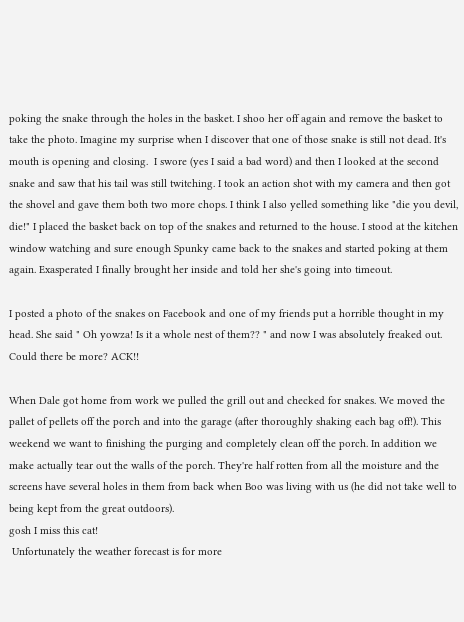poking the snake through the holes in the basket. I shoo her off again and remove the basket to take the photo. Imagine my surprise when I discover that one of those snake is still not dead. It's mouth is opening and closing.  I swore (yes I said a bad word) and then I looked at the second snake and saw that his tail was still twitching. I took an action shot with my camera and then got the shovel and gave them both two more chops. I think I also yelled something like "die you devil, die!" I placed the basket back on top of the snakes and returned to the house. I stood at the kitchen window watching and sure enough Spunky came back to the snakes and started poking at them again. Exasperated I finally brought her inside and told her she's going into timeout.

I posted a photo of the snakes on Facebook and one of my friends put a horrible thought in my head. She said " Oh yowza! Is it a whole nest of them?? " and now I was absolutely freaked out. Could there be more? ACK!!

When Dale got home from work we pulled the grill out and checked for snakes. We moved the pallet of pellets off the porch and into the garage (after thoroughly shaking each bag off!). This weekend we want to finishing the purging and completely clean off the porch. In addition we make actually tear out the walls of the porch. They're half rotten from all the moisture and the screens have several holes in them from back when Boo was living with us (he did not take well to being kept from the great outdoors).
gosh I miss this cat!
 Unfortunately the weather forecast is for more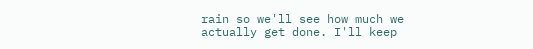rain so we'll see how much we actually get done. I'll keep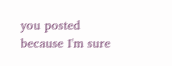you posted because I'm sure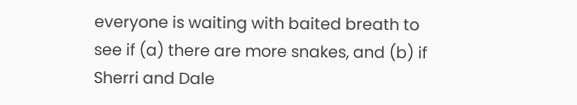everyone is waiting with baited breath to see if (a) there are more snakes, and (b) if Sherri and Dale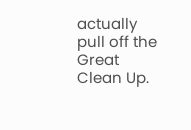actually pull off the Great Clean Up.